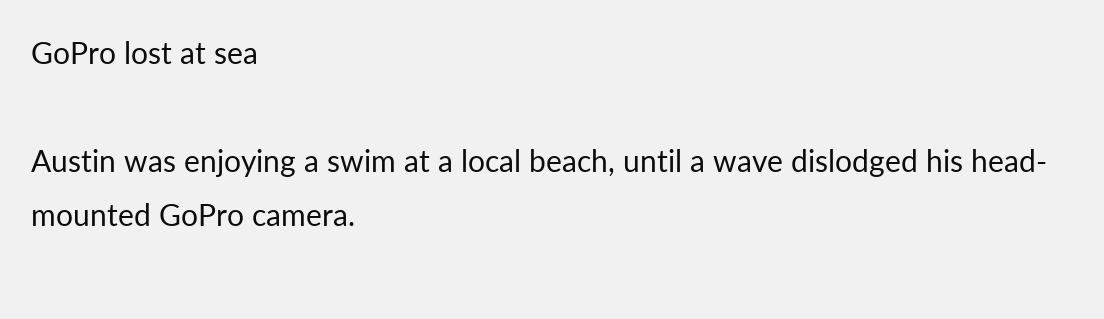GoPro lost at sea

Austin was enjoying a swim at a local beach, until a wave dislodged his head-mounted GoPro camera.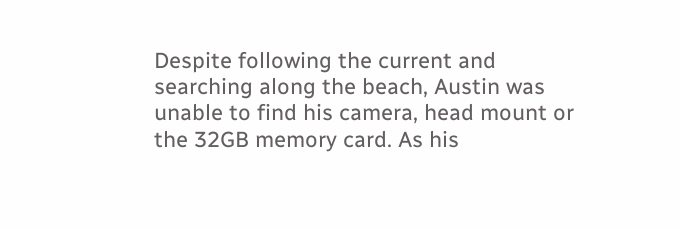Despite following the current and searching along the beach, Austin was unable to find his camera, head mount or the 32GB memory card. As his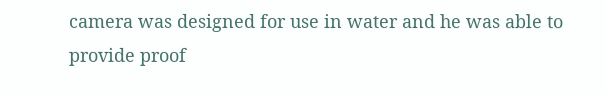camera was designed for use in water and he was able to provide proof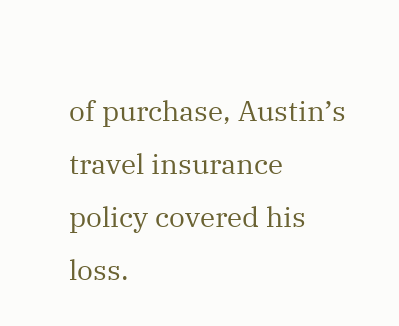of purchase, Austin’s travel insurance policy covered his loss.